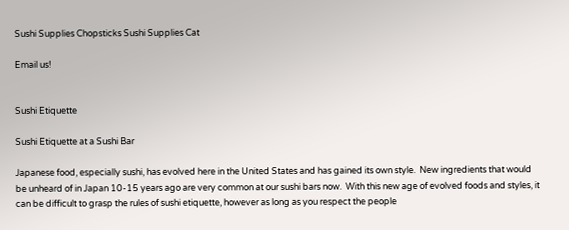Sushi Supplies Chopsticks Sushi Supplies Cat

Email us!


Sushi Etiquette

Sushi Etiquette at a Sushi Bar

Japanese food, especially sushi, has evolved here in the United States and has gained its own style.  New ingredients that would be unheard of in Japan 10-15 years ago are very common at our sushi bars now.  With this new age of evolved foods and styles, it can be difficult to grasp the rules of sushi etiquette, however as long as you respect the people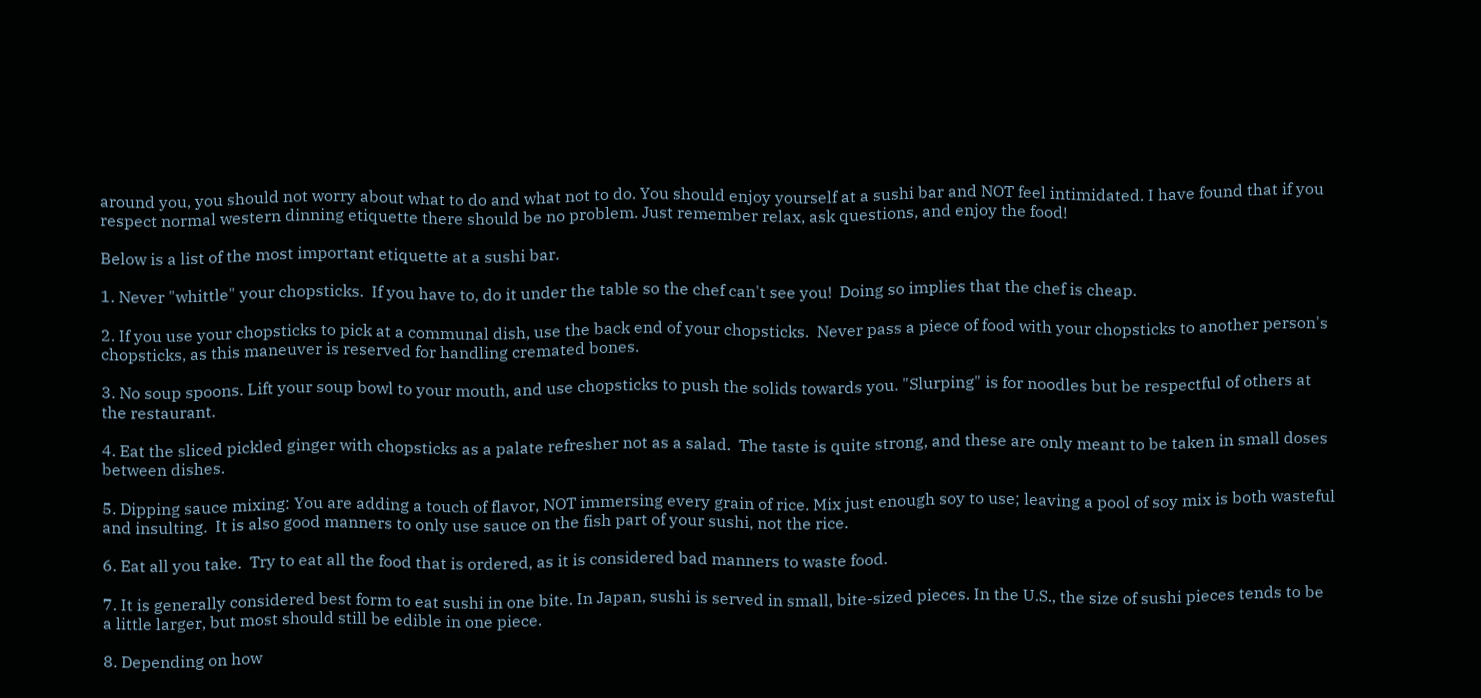around you, you should not worry about what to do and what not to do. You should enjoy yourself at a sushi bar and NOT feel intimidated. I have found that if you respect normal western dinning etiquette there should be no problem. Just remember relax, ask questions, and enjoy the food!

Below is a list of the most important etiquette at a sushi bar.

1. Never "whittle" your chopsticks.  If you have to, do it under the table so the chef can't see you!  Doing so implies that the chef is cheap.

2. If you use your chopsticks to pick at a communal dish, use the back end of your chopsticks.  Never pass a piece of food with your chopsticks to another person's chopsticks, as this maneuver is reserved for handling cremated bones.

3. No soup spoons. Lift your soup bowl to your mouth, and use chopsticks to push the solids towards you. "Slurping" is for noodles but be respectful of others at the restaurant.

4. Eat the sliced pickled ginger with chopsticks as a palate refresher not as a salad.  The taste is quite strong, and these are only meant to be taken in small doses between dishes.

5. Dipping sauce mixing: You are adding a touch of flavor, NOT immersing every grain of rice. Mix just enough soy to use; leaving a pool of soy mix is both wasteful and insulting.  It is also good manners to only use sauce on the fish part of your sushi, not the rice.

6. Eat all you take.  Try to eat all the food that is ordered, as it is considered bad manners to waste food.

7. It is generally considered best form to eat sushi in one bite. In Japan, sushi is served in small, bite-sized pieces. In the U.S., the size of sushi pieces tends to be a little larger, but most should still be edible in one piece.

8. Depending on how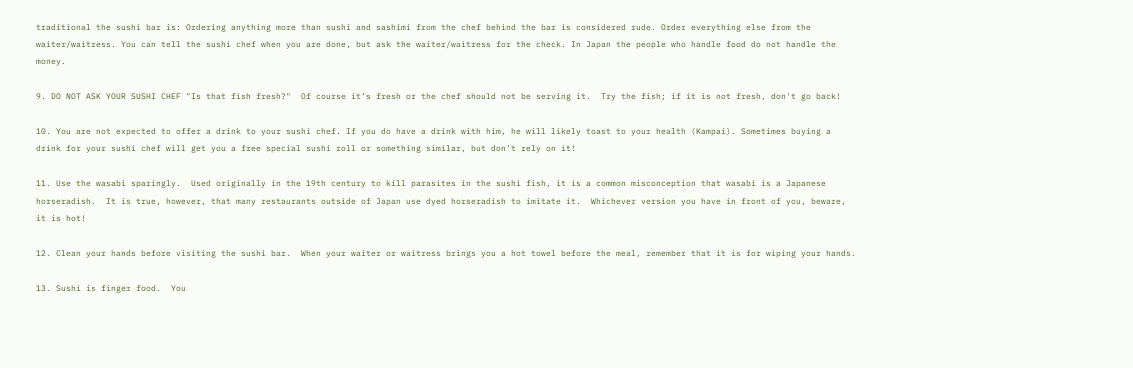traditional the sushi bar is: Ordering anything more than sushi and sashimi from the chef behind the bar is considered rude. Order everything else from the waiter/waitress. You can tell the sushi chef when you are done, but ask the waiter/waitress for the check. In Japan the people who handle food do not handle the money.

9. DO NOT ASK YOUR SUSHI CHEF "Is that fish fresh?"  Of course it’s fresh or the chef should not be serving it.  Try the fish; if it is not fresh, don't go back!

10. You are not expected to offer a drink to your sushi chef. If you do have a drink with him, he will likely toast to your health (Kampai). Sometimes buying a drink for your sushi chef will get you a free special sushi roll or something similar, but don’t rely on it!

11. Use the wasabi sparingly.  Used originally in the 19th century to kill parasites in the sushi fish, it is a common misconception that wasabi is a Japanese horseradish.  It is true, however, that many restaurants outside of Japan use dyed horseradish to imitate it.  Whichever version you have in front of you, beware, it is hot!

12. Clean your hands before visiting the sushi bar.  When your waiter or waitress brings you a hot towel before the meal, remember that it is for wiping your hands.

13. Sushi is finger food.  You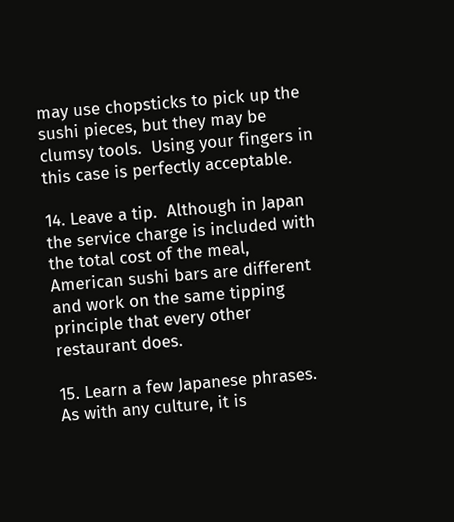may use chopsticks to pick up the sushi pieces, but they may be clumsy tools.  Using your fingers in this case is perfectly acceptable.

14. Leave a tip.  Although in Japan the service charge is included with the total cost of the meal, American sushi bars are different and work on the same tipping principle that every other restaurant does.

15. Learn a few Japanese phrases.  As with any culture, it is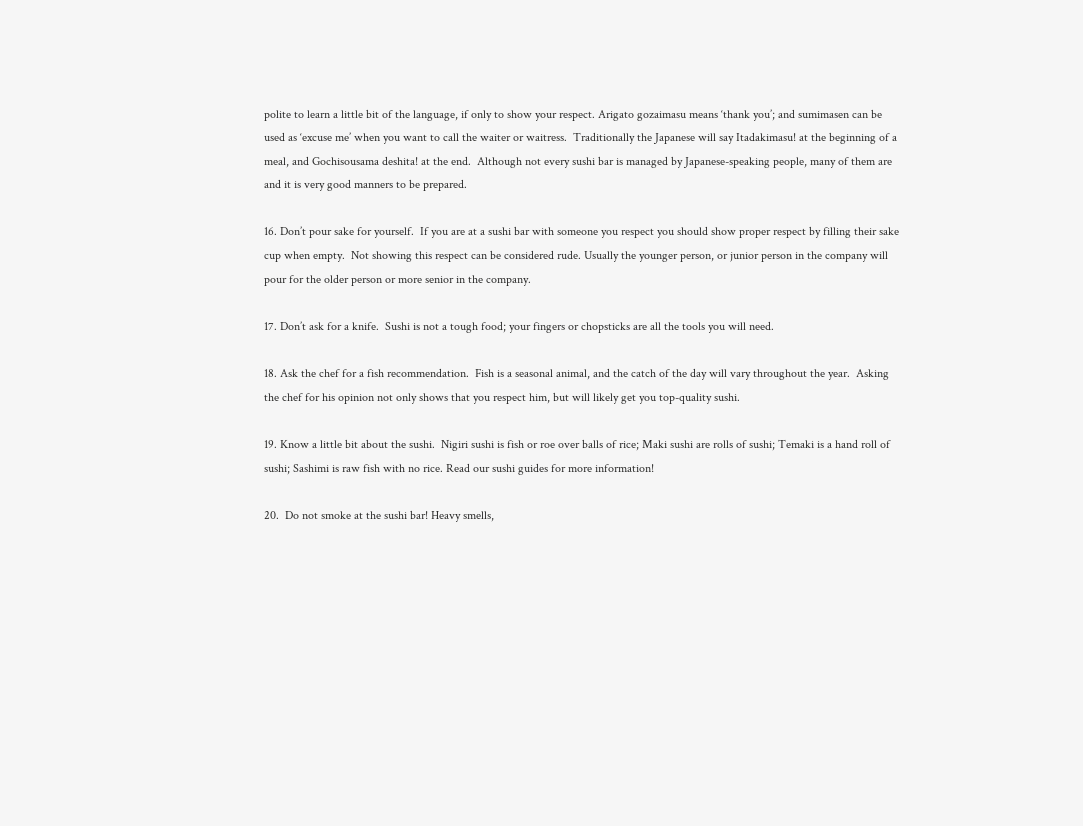polite to learn a little bit of the language, if only to show your respect. Arigato gozaimasu means ‘thank you’; and sumimasen can be used as ‘excuse me’ when you want to call the waiter or waitress.  Traditionally the Japanese will say Itadakimasu! at the beginning of a meal, and Gochisousama deshita! at the end.  Although not every sushi bar is managed by Japanese-speaking people, many of them are and it is very good manners to be prepared.

16. Don’t pour sake for yourself.  If you are at a sushi bar with someone you respect you should show proper respect by filling their sake cup when empty.  Not showing this respect can be considered rude. Usually the younger person, or junior person in the company will pour for the older person or more senior in the company.

17. Don’t ask for a knife.  Sushi is not a tough food; your fingers or chopsticks are all the tools you will need.

18. Ask the chef for a fish recommendation.  Fish is a seasonal animal, and the catch of the day will vary throughout the year.  Asking the chef for his opinion not only shows that you respect him, but will likely get you top-quality sushi.

19. Know a little bit about the sushi.  Nigiri sushi is fish or roe over balls of rice; Maki sushi are rolls of sushi; Temaki is a hand roll of sushi; Sashimi is raw fish with no rice. Read our sushi guides for more information!

20.  Do not smoke at the sushi bar! Heavy smells,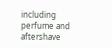including perfume and aftershave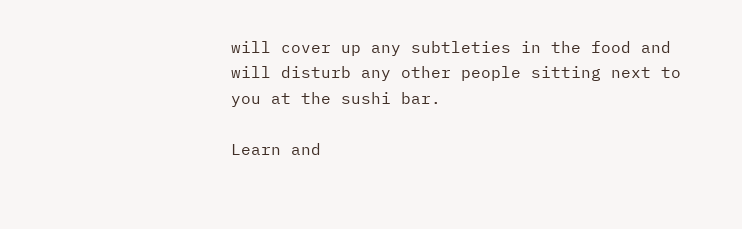will cover up any subtleties in the food and will disturb any other people sitting next to you at the sushi bar.

Learn and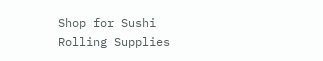Shop for Sushi Rolling Supplies